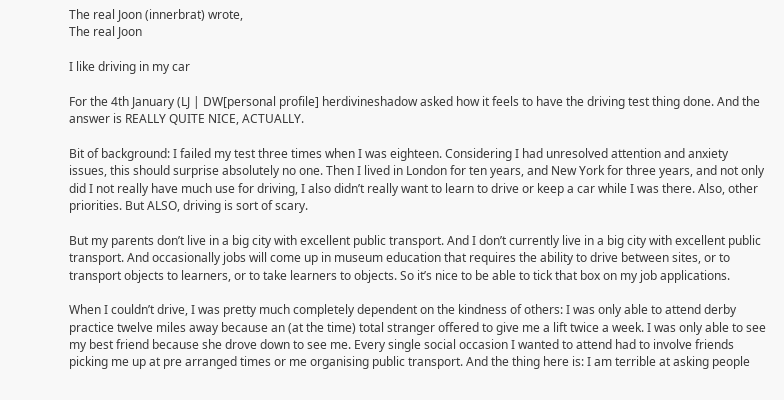The real Joon (innerbrat) wrote,
The real Joon

I like driving in my car

For the 4th January (LJ | DW[personal profile] herdivineshadow asked how it feels to have the driving test thing done. And the answer is REALLY QUITE NICE, ACTUALLY.

Bit of background: I failed my test three times when I was eighteen. Considering I had unresolved attention and anxiety issues, this should surprise absolutely no one. Then I lived in London for ten years, and New York for three years, and not only did I not really have much use for driving, I also didn’t really want to learn to drive or keep a car while I was there. Also, other priorities. But ALSO, driving is sort of scary.

But my parents don’t live in a big city with excellent public transport. And I don’t currently live in a big city with excellent public transport. And occasionally jobs will come up in museum education that requires the ability to drive between sites, or to transport objects to learners, or to take learners to objects. So it’s nice to be able to tick that box on my job applications.

When I couldn’t drive, I was pretty much completely dependent on the kindness of others: I was only able to attend derby practice twelve miles away because an (at the time) total stranger offered to give me a lift twice a week. I was only able to see my best friend because she drove down to see me. Every single social occasion I wanted to attend had to involve friends picking me up at pre arranged times or me organising public transport. And the thing here is: I am terrible at asking people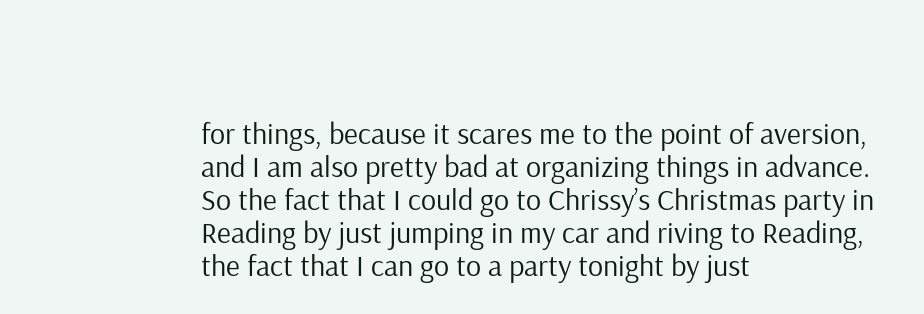for things, because it scares me to the point of aversion, and I am also pretty bad at organizing things in advance. So the fact that I could go to Chrissy’s Christmas party in Reading by just jumping in my car and riving to Reading, the fact that I can go to a party tonight by just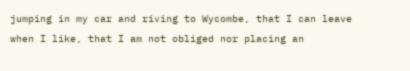jumping in my car and riving to Wycombe, that I can leave when I like, that I am not obliged nor placing an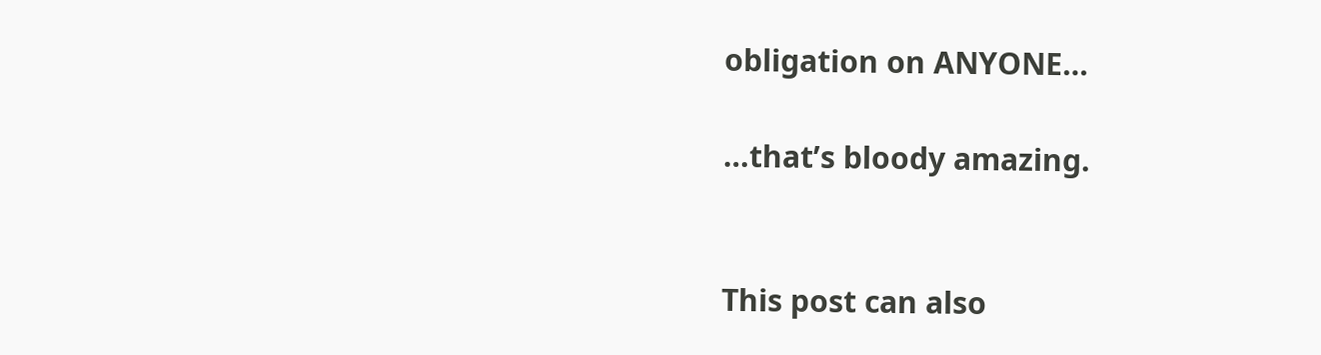obligation on ANYONE…

…that’s bloody amazing.


This post can also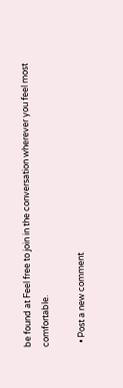be found at Feel free to join in the conversation wherever you feel most comfortable.

  • Post a new comment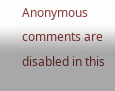Anonymous comments are disabled in this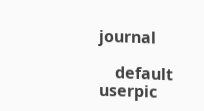journal

    default userpic